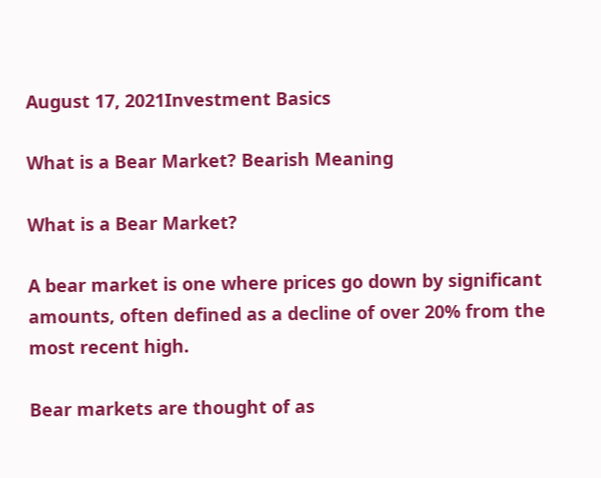August 17, 2021Investment Basics

What is a Bear Market? Bearish Meaning

What is a Bear Market?

A bear market is one where prices go down by significant amounts, often defined as a decline of over 20% from the most recent high.

Bear markets are thought of as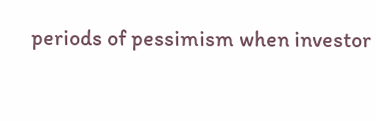periods of pessimism when investor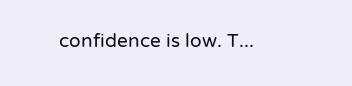confidence is low. T...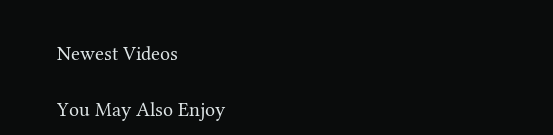Newest Videos

You May Also Enjoy